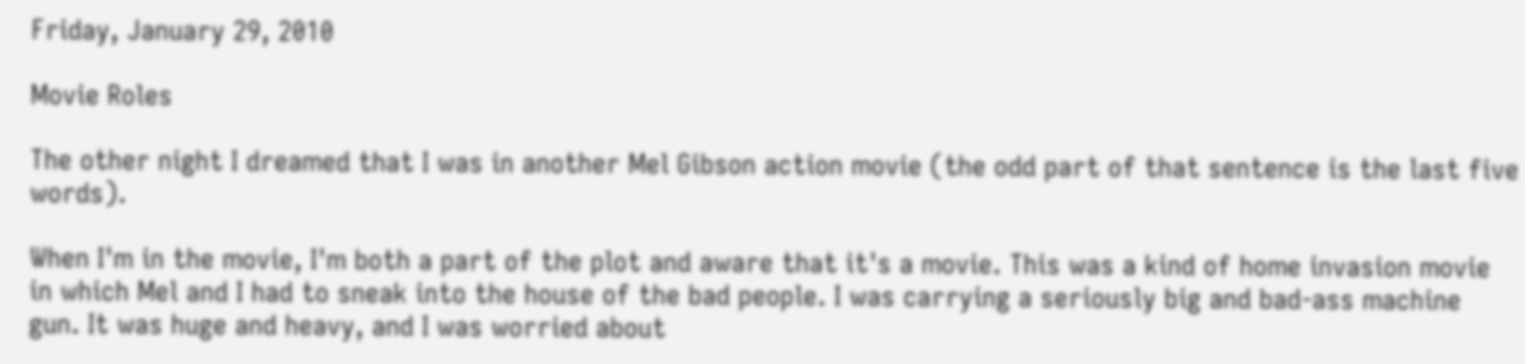Friday, January 29, 2010

Movie Roles

The other night I dreamed that I was in another Mel Gibson action movie (the odd part of that sentence is the last five words).

When I'm in the movie, I'm both a part of the plot and aware that it's a movie. This was a kind of home invasion movie in which Mel and I had to sneak into the house of the bad people. I was carrying a seriously big and bad-ass machine gun. It was huge and heavy, and I was worried about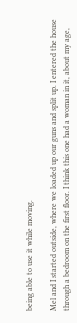being able to use it while moving.

Mel and I started outside, where we loaded up our guns and split up. I entered the house through a bedroom on the first floor. I think this one had a woman in it, about my age,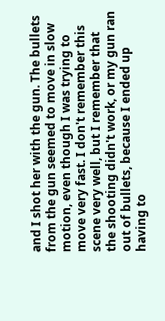and I shot her with the gun. The bullets from the gun seemed to move in slow motion, even though I was trying to move very fast. I don't remember this scene very well, but I remember that the shooting didn't work, or my gun ran out of bullets, because I ended up having to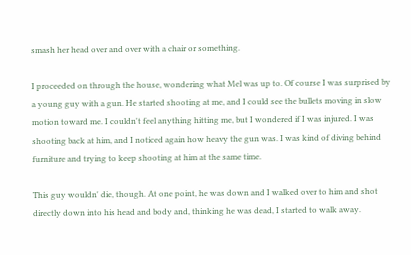smash her head over and over with a chair or something.

I proceeded on through the house, wondering what Mel was up to. Of course I was surprised by a young guy with a gun. He started shooting at me, and I could see the bullets moving in slow motion toward me. I couldn't feel anything hitting me, but I wondered if I was injured. I was shooting back at him, and I noticed again how heavy the gun was. I was kind of diving behind furniture and trying to keep shooting at him at the same time.

This guy wouldn' die, though. At one point, he was down and I walked over to him and shot directly down into his head and body and, thinking he was dead, I started to walk away.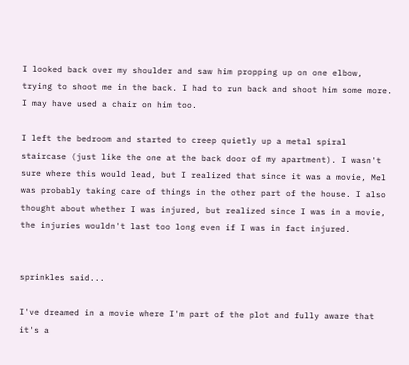I looked back over my shoulder and saw him propping up on one elbow, trying to shoot me in the back. I had to run back and shoot him some more. I may have used a chair on him too.

I left the bedroom and started to creep quietly up a metal spiral staircase (just like the one at the back door of my apartment). I wasn't sure where this would lead, but I realized that since it was a movie, Mel was probably taking care of things in the other part of the house. I also thought about whether I was injured, but realized since I was in a movie, the injuries wouldn't last too long even if I was in fact injured.


sprinkles said...

I've dreamed in a movie where I'm part of the plot and fully aware that it's a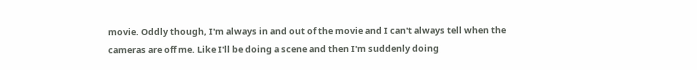movie. Oddly though, I'm always in and out of the movie and I can't always tell when the cameras are off me. Like I'll be doing a scene and then I'm suddenly doing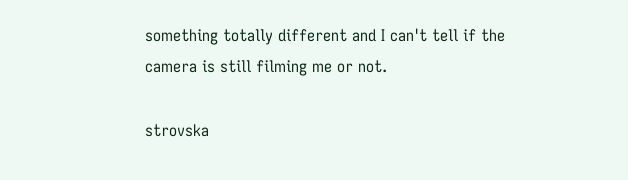something totally different and I can't tell if the camera is still filming me or not.

strovska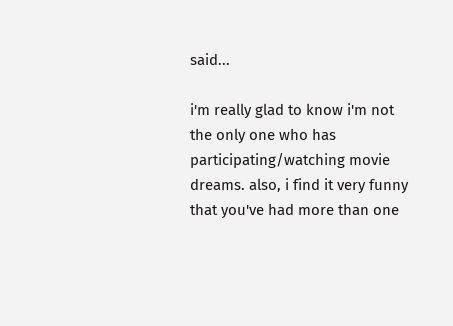said...

i'm really glad to know i'm not the only one who has participating/watching movie dreams. also, i find it very funny that you've had more than one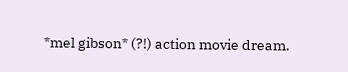*mel gibson* (?!) action movie dream.